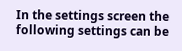In the settings screen the following settings can be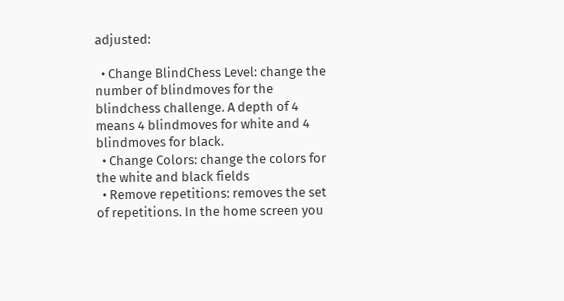adjusted:

  • Change BlindChess Level: change the number of blindmoves for the blindchess challenge. A depth of 4 means 4 blindmoves for white and 4 blindmoves for black.
  • Change Colors: change the colors for the white and black fields
  • Remove repetitions: removes the set of repetitions. In the home screen you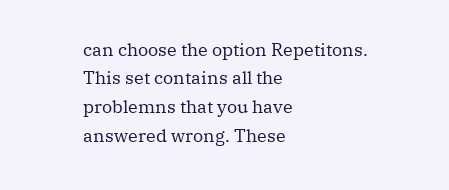can choose the option Repetitons. This set contains all the problemns that you have answered wrong. These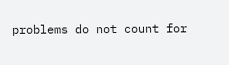problems do not count for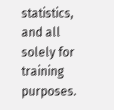statistics, and all solely for training purposes.